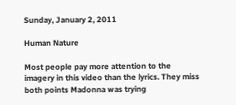Sunday, January 2, 2011

Human Nature

Most people pay more attention to the imagery in this video than the lyrics. They miss both points Madonna was trying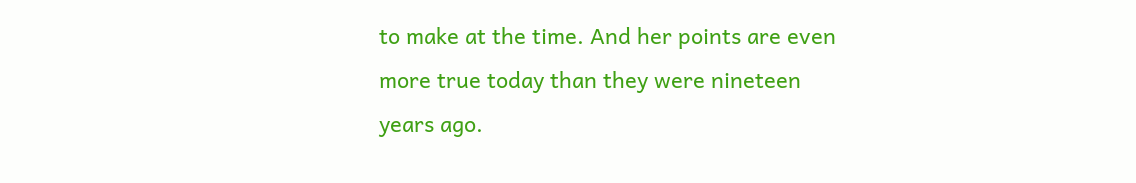to make at the time. And her points are even more true today than they were nineteen years ago.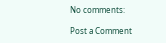No comments:

Post a Comment